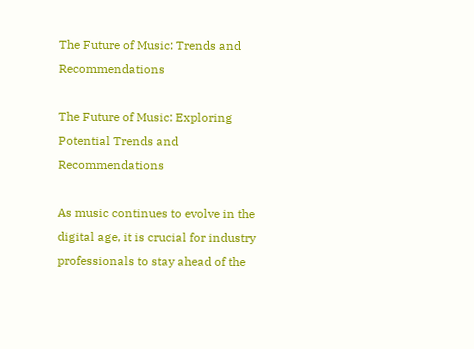The Future of Music: Trends and Recommendations

The Future of Music: Exploring Potential Trends and Recommendations

As music continues to evolve in the digital age, it is crucial for industry professionals to stay ahead of the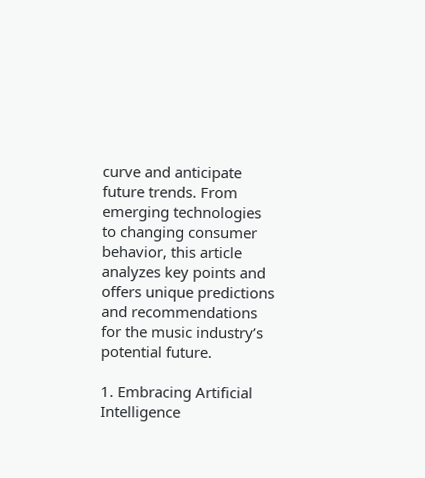curve and anticipate future trends. From emerging technologies to changing consumer behavior, this article analyzes key points and offers unique predictions and recommendations for the music industry’s potential future.

1. Embracing Artificial Intelligence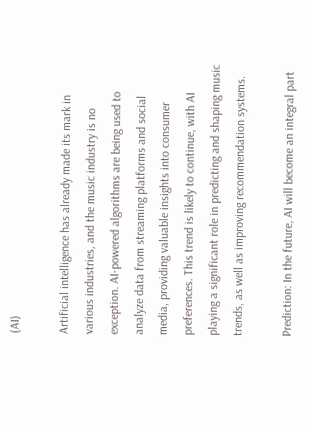(AI)

Artificial intelligence has already made its mark in various industries, and the music industry is no exception. AI-powered algorithms are being used to analyze data from streaming platforms and social media, providing valuable insights into consumer preferences. This trend is likely to continue, with AI playing a significant role in predicting and shaping music trends, as well as improving recommendation systems.

Prediction: In the future, AI will become an integral part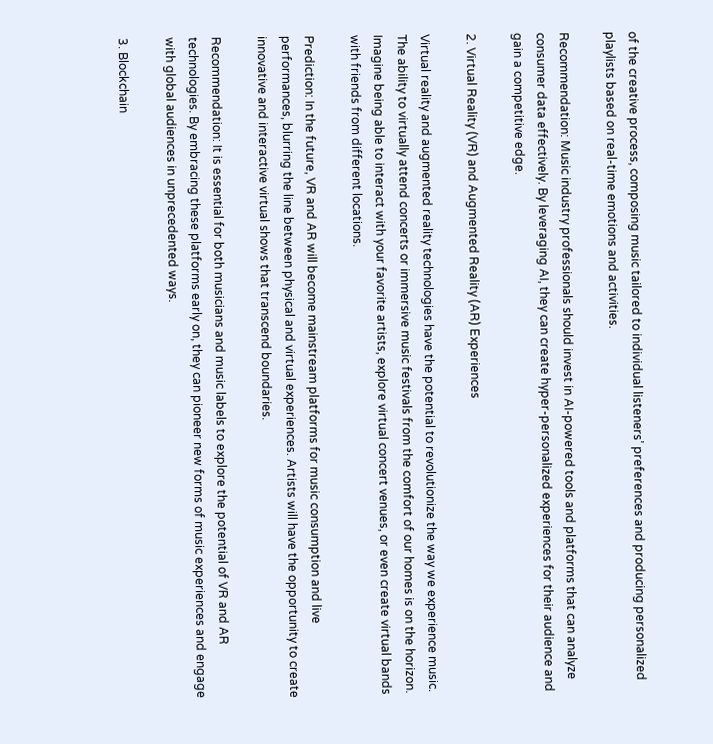of the creative process, composing music tailored to individual listeners’ preferences and producing personalized playlists based on real-time emotions and activities.

Recommendation: Music industry professionals should invest in AI-powered tools and platforms that can analyze consumer data effectively. By leveraging AI, they can create hyper-personalized experiences for their audience and gain a competitive edge.

2. Virtual Reality (VR) and Augmented Reality (AR) Experiences

Virtual reality and augmented reality technologies have the potential to revolutionize the way we experience music. The ability to virtually attend concerts or immersive music festivals from the comfort of our homes is on the horizon. Imagine being able to interact with your favorite artists, explore virtual concert venues, or even create virtual bands with friends from different locations.

Prediction: In the future, VR and AR will become mainstream platforms for music consumption and live performances, blurring the line between physical and virtual experiences. Artists will have the opportunity to create innovative and interactive virtual shows that transcend boundaries.

Recommendation: It is essential for both musicians and music labels to explore the potential of VR and AR technologies. By embracing these platforms early on, they can pioneer new forms of music experiences and engage with global audiences in unprecedented ways.

3. Blockchain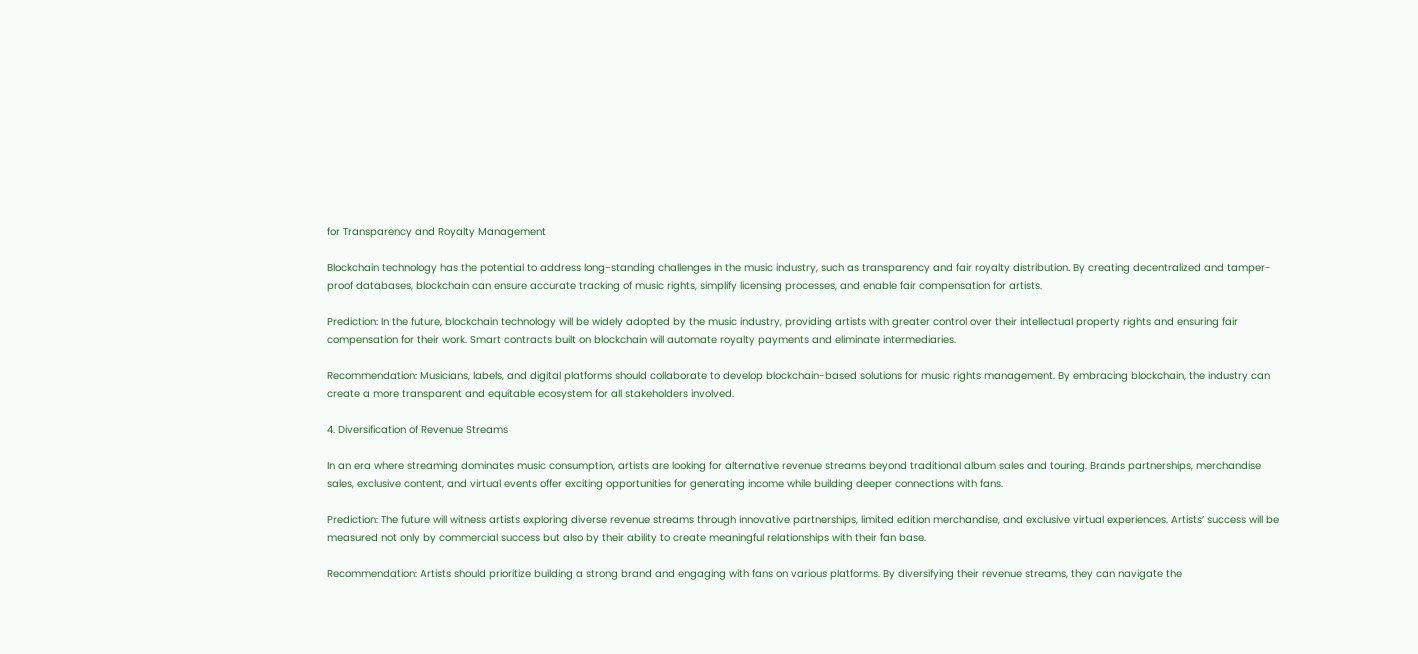for Transparency and Royalty Management

Blockchain technology has the potential to address long-standing challenges in the music industry, such as transparency and fair royalty distribution. By creating decentralized and tamper-proof databases, blockchain can ensure accurate tracking of music rights, simplify licensing processes, and enable fair compensation for artists.

Prediction: In the future, blockchain technology will be widely adopted by the music industry, providing artists with greater control over their intellectual property rights and ensuring fair compensation for their work. Smart contracts built on blockchain will automate royalty payments and eliminate intermediaries.

Recommendation: Musicians, labels, and digital platforms should collaborate to develop blockchain-based solutions for music rights management. By embracing blockchain, the industry can create a more transparent and equitable ecosystem for all stakeholders involved.

4. Diversification of Revenue Streams

In an era where streaming dominates music consumption, artists are looking for alternative revenue streams beyond traditional album sales and touring. Brands partnerships, merchandise sales, exclusive content, and virtual events offer exciting opportunities for generating income while building deeper connections with fans.

Prediction: The future will witness artists exploring diverse revenue streams through innovative partnerships, limited edition merchandise, and exclusive virtual experiences. Artists’ success will be measured not only by commercial success but also by their ability to create meaningful relationships with their fan base.

Recommendation: Artists should prioritize building a strong brand and engaging with fans on various platforms. By diversifying their revenue streams, they can navigate the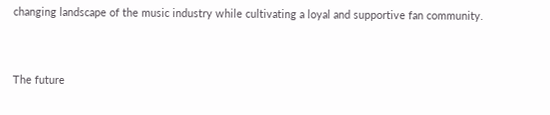changing landscape of the music industry while cultivating a loyal and supportive fan community.


The future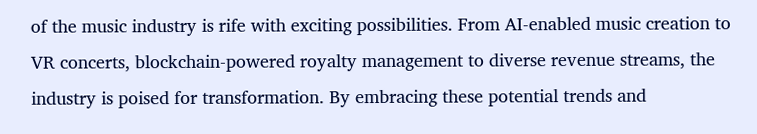of the music industry is rife with exciting possibilities. From AI-enabled music creation to VR concerts, blockchain-powered royalty management to diverse revenue streams, the industry is poised for transformation. By embracing these potential trends and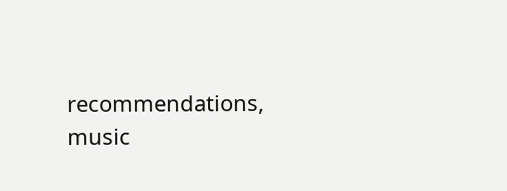recommendations, music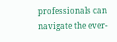professionals can navigate the ever-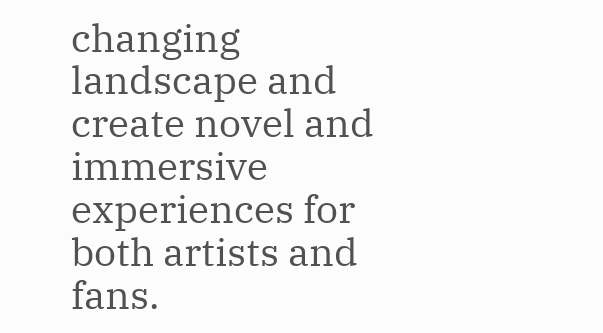changing landscape and create novel and immersive experiences for both artists and fans.